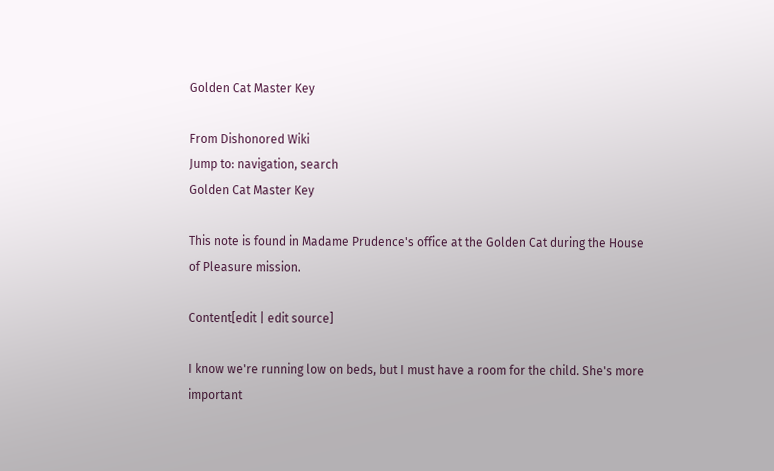Golden Cat Master Key

From Dishonored Wiki
Jump to: navigation, search
Golden Cat Master Key

This note is found in Madame Prudence's office at the Golden Cat during the House of Pleasure mission.

Content[edit | edit source]

I know we're running low on beds, but I must have a room for the child. She's more important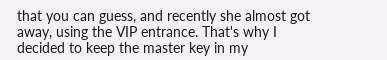that you can guess, and recently she almost got away, using the VIP entrance. That's why I decided to keep the master key in my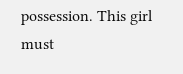possession. This girl must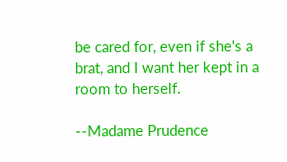be cared for, even if she's a brat, and I want her kept in a room to herself.

--Madame Prudence